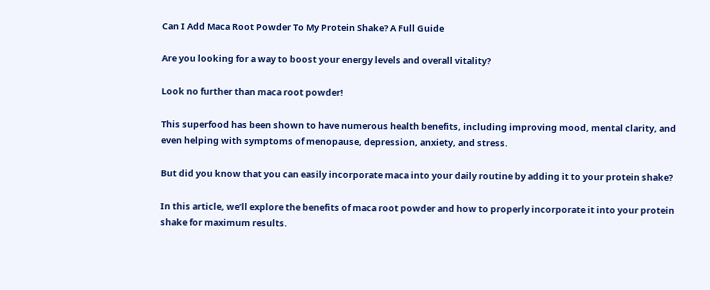Can I Add Maca Root Powder To My Protein Shake? A Full Guide

Are you looking for a way to boost your energy levels and overall vitality?

Look no further than maca root powder!

This superfood has been shown to have numerous health benefits, including improving mood, mental clarity, and even helping with symptoms of menopause, depression, anxiety, and stress.

But did you know that you can easily incorporate maca into your daily routine by adding it to your protein shake?

In this article, we’ll explore the benefits of maca root powder and how to properly incorporate it into your protein shake for maximum results.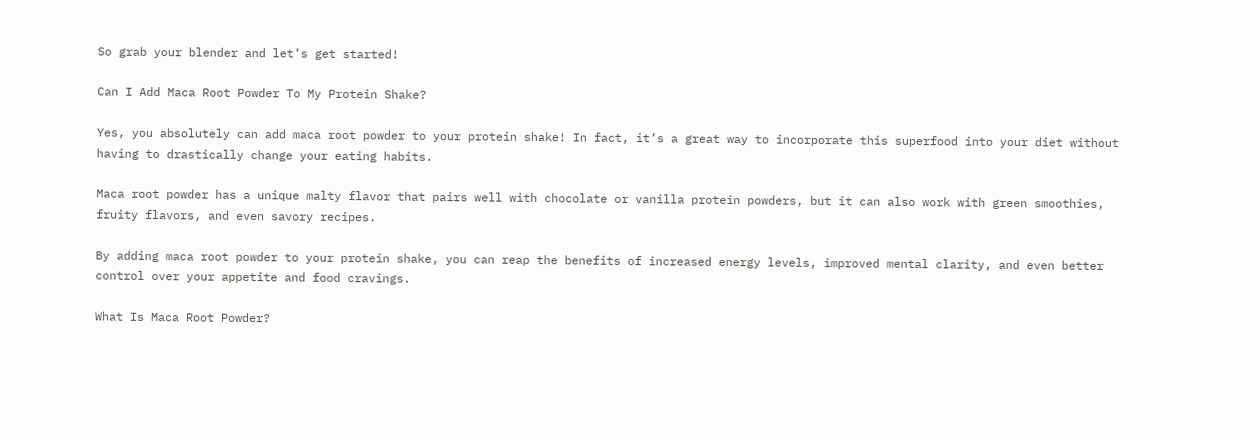So grab your blender and let’s get started!

Can I Add Maca Root Powder To My Protein Shake?

Yes, you absolutely can add maca root powder to your protein shake! In fact, it’s a great way to incorporate this superfood into your diet without having to drastically change your eating habits.

Maca root powder has a unique malty flavor that pairs well with chocolate or vanilla protein powders, but it can also work with green smoothies, fruity flavors, and even savory recipes.

By adding maca root powder to your protein shake, you can reap the benefits of increased energy levels, improved mental clarity, and even better control over your appetite and food cravings.

What Is Maca Root Powder?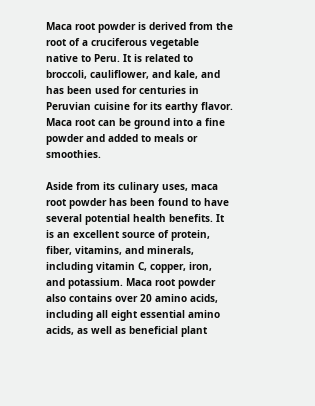Maca root powder is derived from the root of a cruciferous vegetable native to Peru. It is related to broccoli, cauliflower, and kale, and has been used for centuries in Peruvian cuisine for its earthy flavor. Maca root can be ground into a fine powder and added to meals or smoothies.

Aside from its culinary uses, maca root powder has been found to have several potential health benefits. It is an excellent source of protein, fiber, vitamins, and minerals, including vitamin C, copper, iron, and potassium. Maca root powder also contains over 20 amino acids, including all eight essential amino acids, as well as beneficial plant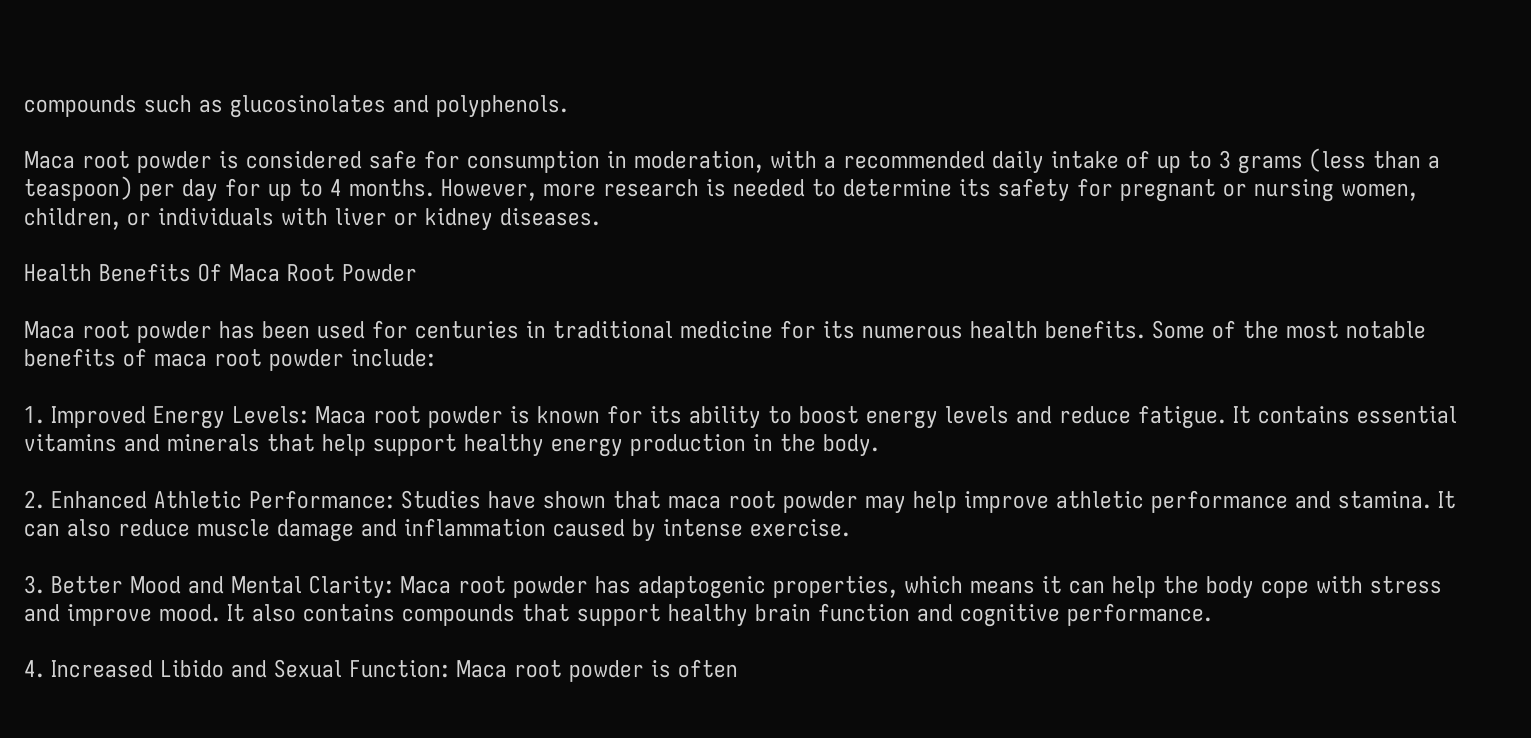compounds such as glucosinolates and polyphenols.

Maca root powder is considered safe for consumption in moderation, with a recommended daily intake of up to 3 grams (less than a teaspoon) per day for up to 4 months. However, more research is needed to determine its safety for pregnant or nursing women, children, or individuals with liver or kidney diseases.

Health Benefits Of Maca Root Powder

Maca root powder has been used for centuries in traditional medicine for its numerous health benefits. Some of the most notable benefits of maca root powder include:

1. Improved Energy Levels: Maca root powder is known for its ability to boost energy levels and reduce fatigue. It contains essential vitamins and minerals that help support healthy energy production in the body.

2. Enhanced Athletic Performance: Studies have shown that maca root powder may help improve athletic performance and stamina. It can also reduce muscle damage and inflammation caused by intense exercise.

3. Better Mood and Mental Clarity: Maca root powder has adaptogenic properties, which means it can help the body cope with stress and improve mood. It also contains compounds that support healthy brain function and cognitive performance.

4. Increased Libido and Sexual Function: Maca root powder is often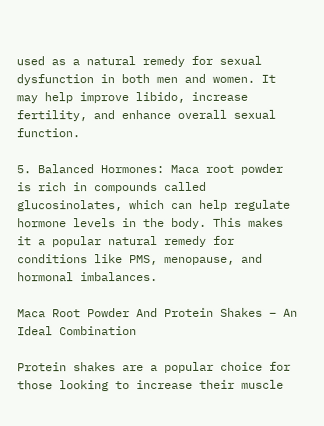used as a natural remedy for sexual dysfunction in both men and women. It may help improve libido, increase fertility, and enhance overall sexual function.

5. Balanced Hormones: Maca root powder is rich in compounds called glucosinolates, which can help regulate hormone levels in the body. This makes it a popular natural remedy for conditions like PMS, menopause, and hormonal imbalances.

Maca Root Powder And Protein Shakes – An Ideal Combination

Protein shakes are a popular choice for those looking to increase their muscle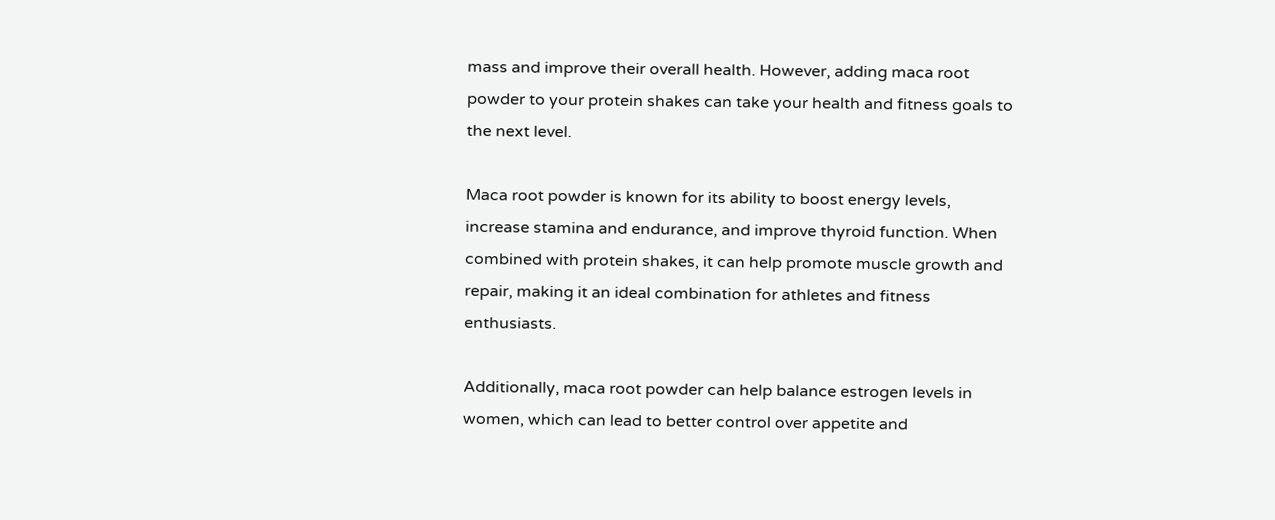mass and improve their overall health. However, adding maca root powder to your protein shakes can take your health and fitness goals to the next level.

Maca root powder is known for its ability to boost energy levels, increase stamina and endurance, and improve thyroid function. When combined with protein shakes, it can help promote muscle growth and repair, making it an ideal combination for athletes and fitness enthusiasts.

Additionally, maca root powder can help balance estrogen levels in women, which can lead to better control over appetite and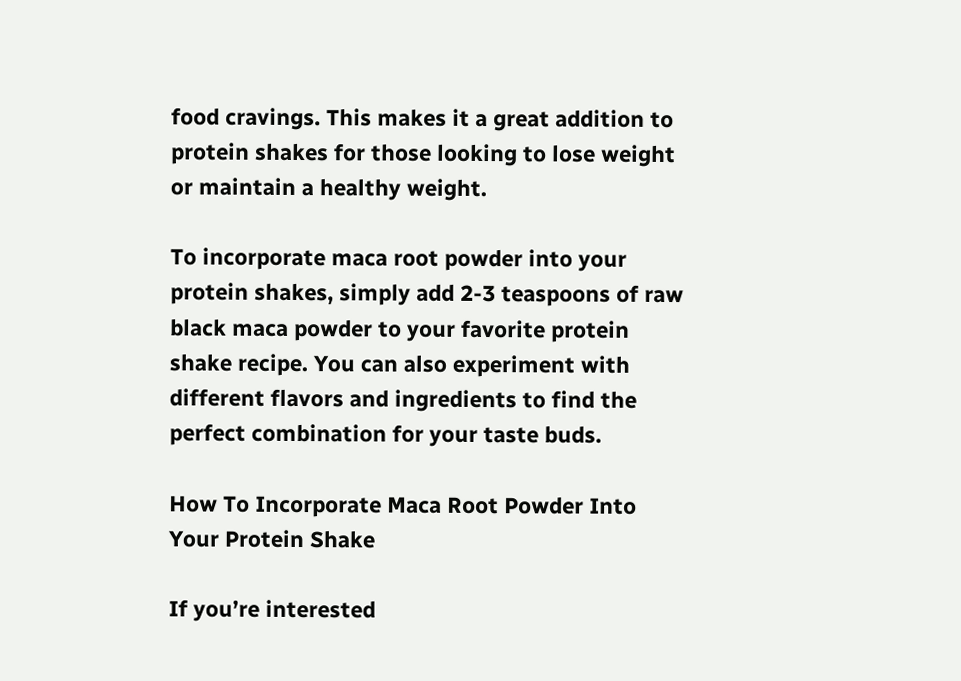food cravings. This makes it a great addition to protein shakes for those looking to lose weight or maintain a healthy weight.

To incorporate maca root powder into your protein shakes, simply add 2-3 teaspoons of raw black maca powder to your favorite protein shake recipe. You can also experiment with different flavors and ingredients to find the perfect combination for your taste buds.

How To Incorporate Maca Root Powder Into Your Protein Shake

If you’re interested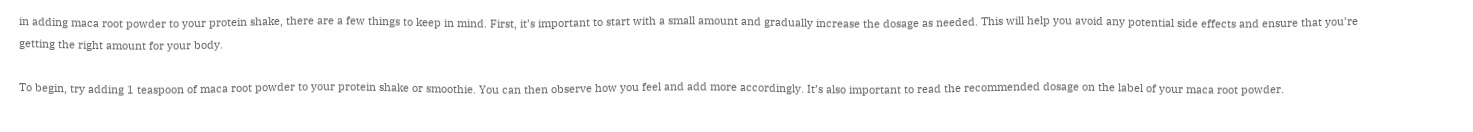in adding maca root powder to your protein shake, there are a few things to keep in mind. First, it’s important to start with a small amount and gradually increase the dosage as needed. This will help you avoid any potential side effects and ensure that you’re getting the right amount for your body.

To begin, try adding 1 teaspoon of maca root powder to your protein shake or smoothie. You can then observe how you feel and add more accordingly. It’s also important to read the recommended dosage on the label of your maca root powder.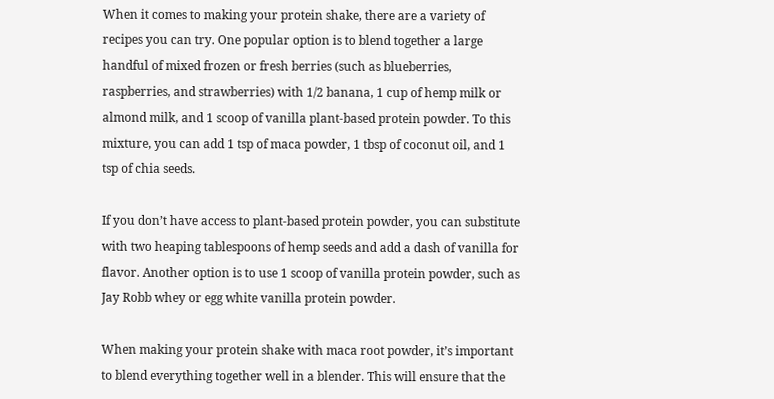When it comes to making your protein shake, there are a variety of recipes you can try. One popular option is to blend together a large handful of mixed frozen or fresh berries (such as blueberries, raspberries, and strawberries) with 1/2 banana, 1 cup of hemp milk or almond milk, and 1 scoop of vanilla plant-based protein powder. To this mixture, you can add 1 tsp of maca powder, 1 tbsp of coconut oil, and 1 tsp of chia seeds.

If you don’t have access to plant-based protein powder, you can substitute with two heaping tablespoons of hemp seeds and add a dash of vanilla for flavor. Another option is to use 1 scoop of vanilla protein powder, such as Jay Robb whey or egg white vanilla protein powder.

When making your protein shake with maca root powder, it’s important to blend everything together well in a blender. This will ensure that the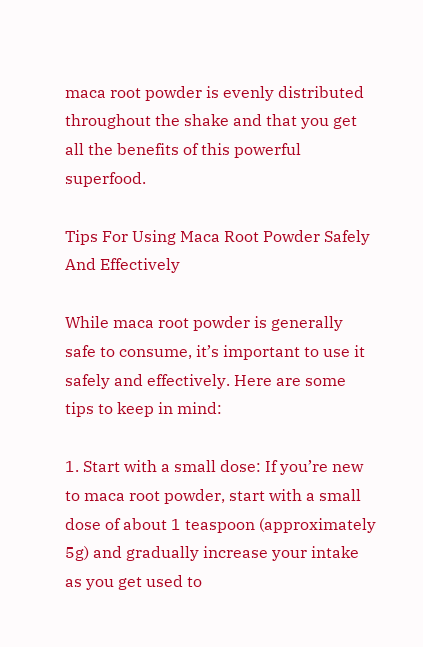maca root powder is evenly distributed throughout the shake and that you get all the benefits of this powerful superfood.

Tips For Using Maca Root Powder Safely And Effectively

While maca root powder is generally safe to consume, it’s important to use it safely and effectively. Here are some tips to keep in mind:

1. Start with a small dose: If you’re new to maca root powder, start with a small dose of about 1 teaspoon (approximately 5g) and gradually increase your intake as you get used to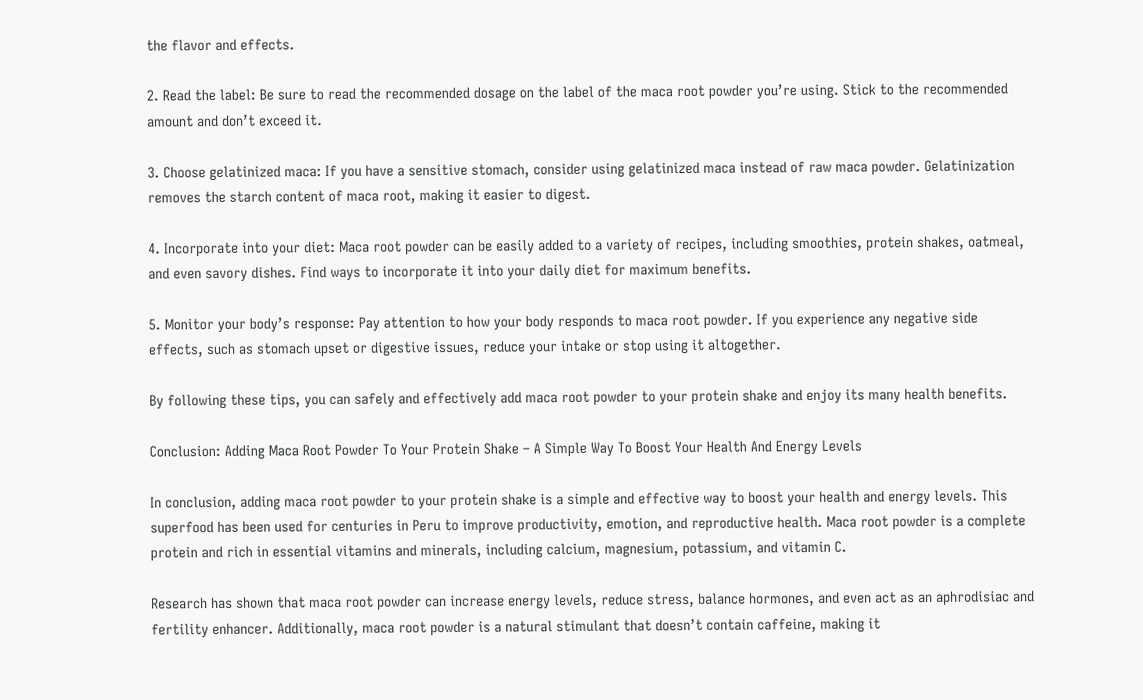the flavor and effects.

2. Read the label: Be sure to read the recommended dosage on the label of the maca root powder you’re using. Stick to the recommended amount and don’t exceed it.

3. Choose gelatinized maca: If you have a sensitive stomach, consider using gelatinized maca instead of raw maca powder. Gelatinization removes the starch content of maca root, making it easier to digest.

4. Incorporate into your diet: Maca root powder can be easily added to a variety of recipes, including smoothies, protein shakes, oatmeal, and even savory dishes. Find ways to incorporate it into your daily diet for maximum benefits.

5. Monitor your body’s response: Pay attention to how your body responds to maca root powder. If you experience any negative side effects, such as stomach upset or digestive issues, reduce your intake or stop using it altogether.

By following these tips, you can safely and effectively add maca root powder to your protein shake and enjoy its many health benefits.

Conclusion: Adding Maca Root Powder To Your Protein Shake – A Simple Way To Boost Your Health And Energy Levels

In conclusion, adding maca root powder to your protein shake is a simple and effective way to boost your health and energy levels. This superfood has been used for centuries in Peru to improve productivity, emotion, and reproductive health. Maca root powder is a complete protein and rich in essential vitamins and minerals, including calcium, magnesium, potassium, and vitamin C.

Research has shown that maca root powder can increase energy levels, reduce stress, balance hormones, and even act as an aphrodisiac and fertility enhancer. Additionally, maca root powder is a natural stimulant that doesn’t contain caffeine, making it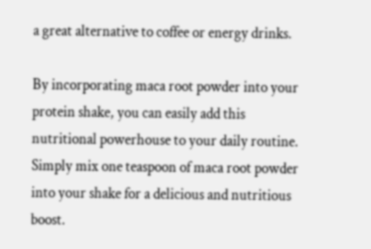a great alternative to coffee or energy drinks.

By incorporating maca root powder into your protein shake, you can easily add this nutritional powerhouse to your daily routine. Simply mix one teaspoon of maca root powder into your shake for a delicious and nutritious boost.